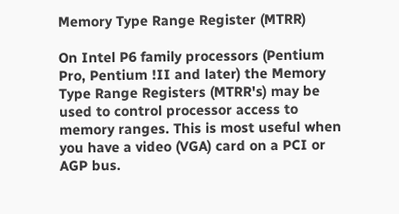Memory Type Range Register (MTRR)

On Intel P6 family processors (Pentium Pro, Pentium !II and later) the Memory Type Range Registers (MTRR's) may be used to control processor access to memory ranges. This is most useful when you have a video (VGA) card on a PCI or AGP bus.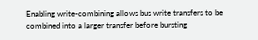Enabling write-combining allows bus write transfers to be combined into a larger transfer before bursting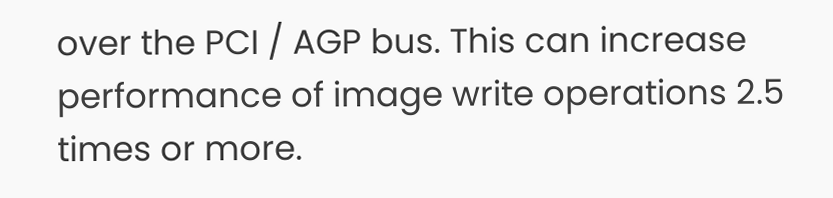over the PCI / AGP bus. This can increase performance of image write operations 2.5 times or more.